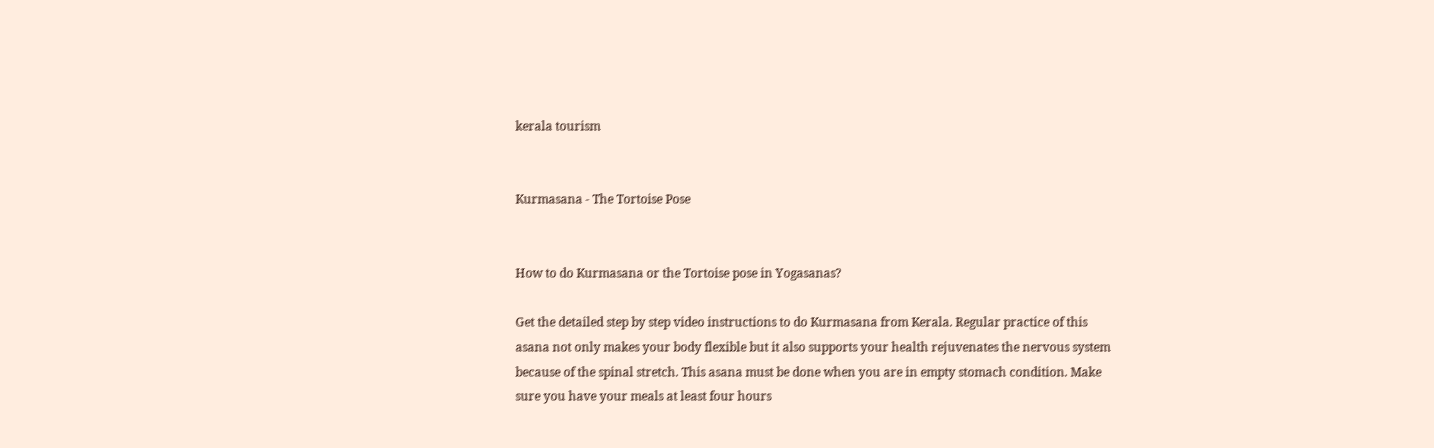kerala tourism


Kurmasana - The Tortoise Pose


How to do Kurmasana or the Tortoise pose in Yogasanas?

Get the detailed step by step video instructions to do Kurmasana from Kerala. Regular practice of this asana not only makes your body flexible but it also supports your health rejuvenates the nervous system because of the spinal stretch. This asana must be done when you are in empty stomach condition. Make sure you have your meals at least four hours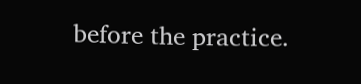before the practice.